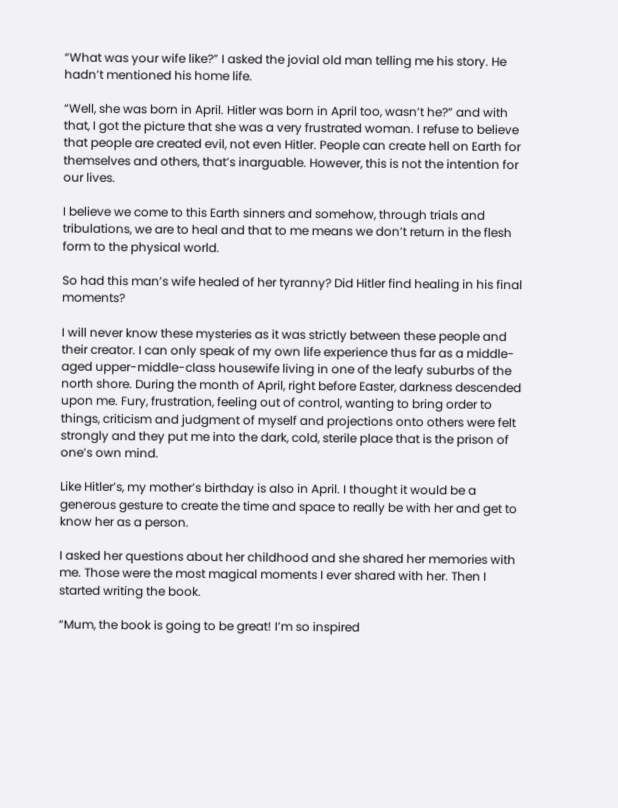“What was your wife like?” I asked the jovial old man telling me his story. He hadn’t mentioned his home life.

“Well, she was born in April. Hitler was born in April too, wasn’t he?” and with that, I got the picture that she was a very frustrated woman. I refuse to believe that people are created evil, not even Hitler. People can create hell on Earth for themselves and others, that’s inarguable. However, this is not the intention for our lives.

I believe we come to this Earth sinners and somehow, through trials and tribulations, we are to heal and that to me means we don’t return in the flesh form to the physical world.

So had this man’s wife healed of her tyranny? Did Hitler find healing in his final moments?

I will never know these mysteries as it was strictly between these people and their creator. I can only speak of my own life experience thus far as a middle-aged upper-middle-class housewife living in one of the leafy suburbs of the north shore. During the month of April, right before Easter, darkness descended upon me. Fury, frustration, feeling out of control, wanting to bring order to things, criticism and judgment of myself and projections onto others were felt strongly and they put me into the dark, cold, sterile place that is the prison of one’s own mind.

Like Hitler’s, my mother’s birthday is also in April. I thought it would be a generous gesture to create the time and space to really be with her and get to know her as a person.

I asked her questions about her childhood and she shared her memories with me. Those were the most magical moments I ever shared with her. Then I started writing the book.

“Mum, the book is going to be great! I’m so inspired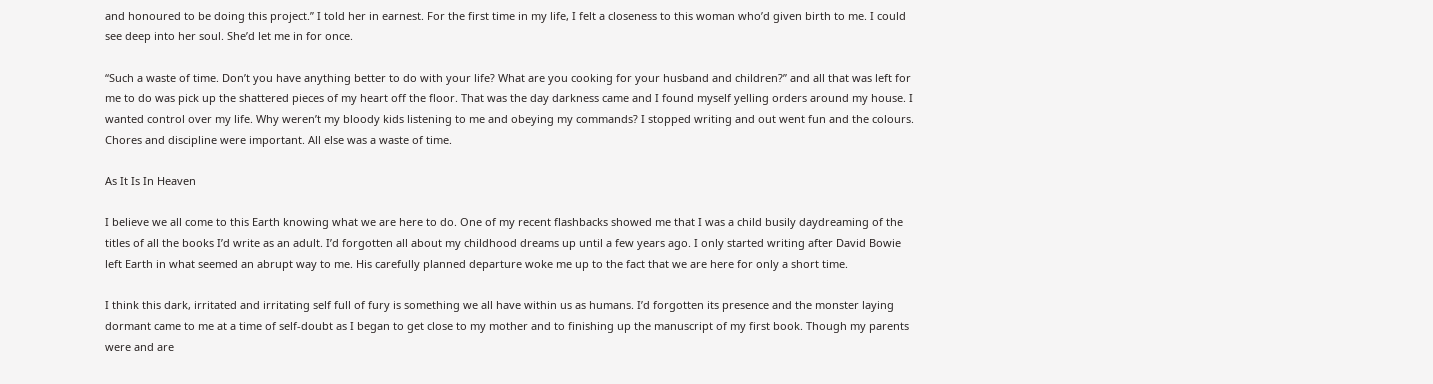and honoured to be doing this project.” I told her in earnest. For the first time in my life, I felt a closeness to this woman who’d given birth to me. I could see deep into her soul. She’d let me in for once.

“Such a waste of time. Don’t you have anything better to do with your life? What are you cooking for your husband and children?” and all that was left for me to do was pick up the shattered pieces of my heart off the floor. That was the day darkness came and I found myself yelling orders around my house. I wanted control over my life. Why weren’t my bloody kids listening to me and obeying my commands? I stopped writing and out went fun and the colours. Chores and discipline were important. All else was a waste of time.

As It Is In Heaven

I believe we all come to this Earth knowing what we are here to do. One of my recent flashbacks showed me that I was a child busily daydreaming of the titles of all the books I’d write as an adult. I’d forgotten all about my childhood dreams up until a few years ago. I only started writing after David Bowie left Earth in what seemed an abrupt way to me. His carefully planned departure woke me up to the fact that we are here for only a short time.

I think this dark, irritated and irritating self full of fury is something we all have within us as humans. I’d forgotten its presence and the monster laying dormant came to me at a time of self-doubt as I began to get close to my mother and to finishing up the manuscript of my first book. Though my parents were and are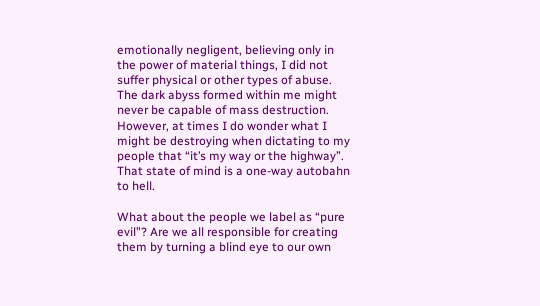emotionally negligent, believing only in the power of material things, I did not suffer physical or other types of abuse. The dark abyss formed within me might never be capable of mass destruction. However, at times I do wonder what I might be destroying when dictating to my people that “it’s my way or the highway”. That state of mind is a one-way autobahn to hell.

What about the people we label as “pure evil”? Are we all responsible for creating them by turning a blind eye to our own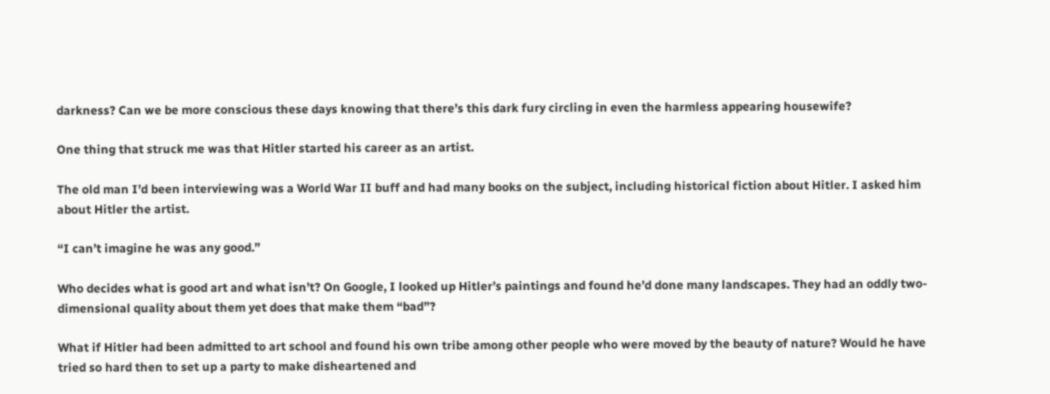darkness? Can we be more conscious these days knowing that there’s this dark fury circling in even the harmless appearing housewife?

One thing that struck me was that Hitler started his career as an artist.

The old man I’d been interviewing was a World War II buff and had many books on the subject, including historical fiction about Hitler. I asked him about Hitler the artist.

“I can’t imagine he was any good.”

Who decides what is good art and what isn’t? On Google, I looked up Hitler’s paintings and found he’d done many landscapes. They had an oddly two-dimensional quality about them yet does that make them “bad”?

What if Hitler had been admitted to art school and found his own tribe among other people who were moved by the beauty of nature? Would he have tried so hard then to set up a party to make disheartened and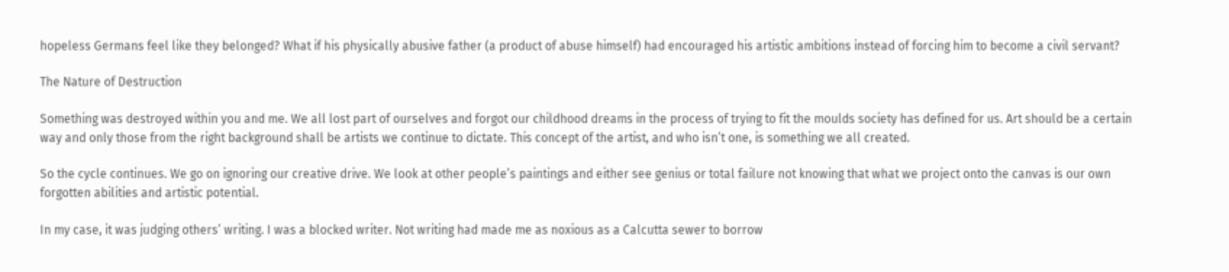hopeless Germans feel like they belonged? What if his physically abusive father (a product of abuse himself) had encouraged his artistic ambitions instead of forcing him to become a civil servant?

The Nature of Destruction

Something was destroyed within you and me. We all lost part of ourselves and forgot our childhood dreams in the process of trying to fit the moulds society has defined for us. Art should be a certain way and only those from the right background shall be artists we continue to dictate. This concept of the artist, and who isn’t one, is something we all created.

So the cycle continues. We go on ignoring our creative drive. We look at other people’s paintings and either see genius or total failure not knowing that what we project onto the canvas is our own forgotten abilities and artistic potential.

In my case, it was judging others’ writing. I was a blocked writer. Not writing had made me as noxious as a Calcutta sewer to borrow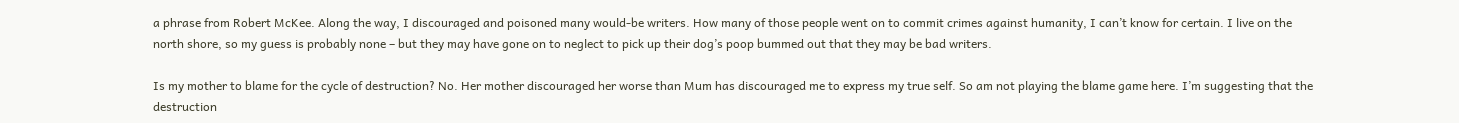a phrase from Robert McKee. Along the way, I discouraged and poisoned many would-be writers. How many of those people went on to commit crimes against humanity, I can’t know for certain. I live on the north shore, so my guess is probably none – but they may have gone on to neglect to pick up their dog’s poop bummed out that they may be bad writers.

Is my mother to blame for the cycle of destruction? No. Her mother discouraged her worse than Mum has discouraged me to express my true self. So am not playing the blame game here. I’m suggesting that the destruction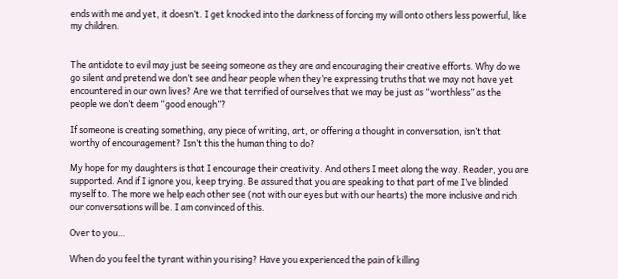ends with me and yet, it doesn’t. I get knocked into the darkness of forcing my will onto others less powerful, like my children.


The antidote to evil may just be seeing someone as they are and encouraging their creative efforts. Why do we go silent and pretend we don’t see and hear people when they’re expressing truths that we may not have yet encountered in our own lives? Are we that terrified of ourselves that we may be just as “worthless” as the people we don’t deem “good enough”?

If someone is creating something, any piece of writing, art, or offering a thought in conversation, isn’t that worthy of encouragement? Isn’t this the human thing to do?

My hope for my daughters is that I encourage their creativity. And others I meet along the way. Reader, you are supported. And if I ignore you, keep trying. Be assured that you are speaking to that part of me I’ve blinded myself to. The more we help each other see (not with our eyes but with our hearts) the more inclusive and rich our conversations will be. I am convinced of this.

Over to you…

When do you feel the tyrant within you rising? Have you experienced the pain of killing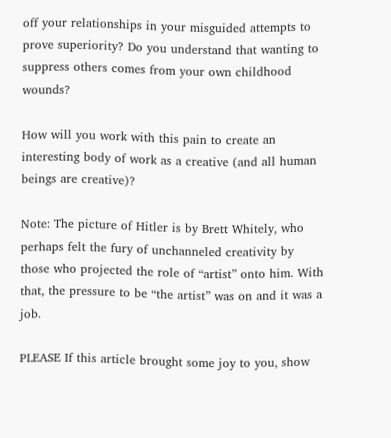off your relationships in your misguided attempts to prove superiority? Do you understand that wanting to suppress others comes from your own childhood wounds?

How will you work with this pain to create an interesting body of work as a creative (and all human beings are creative)?

Note: The picture of Hitler is by Brett Whitely, who perhaps felt the fury of unchanneled creativity by those who projected the role of “artist” onto him. With that, the pressure to be “the artist” was on and it was a job.

PLEASE If this article brought some joy to you, show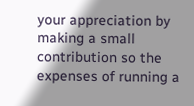your appreciation by making a small contribution so the expenses of running a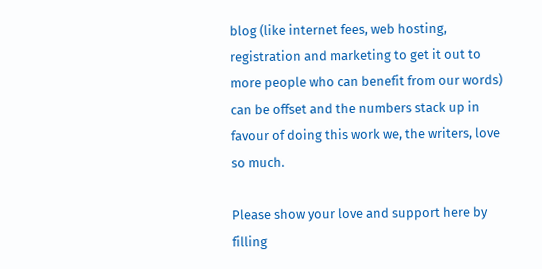blog (like internet fees, web hosting, registration and marketing to get it out to more people who can benefit from our words) can be offset and the numbers stack up in favour of doing this work we, the writers, love so much.

Please show your love and support here by filling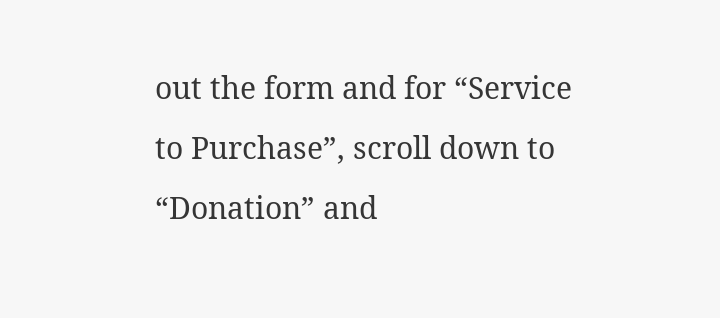out the form and for “Service to Purchase”, scroll down to “Donation” and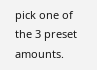pick one of the 3 preset amounts.